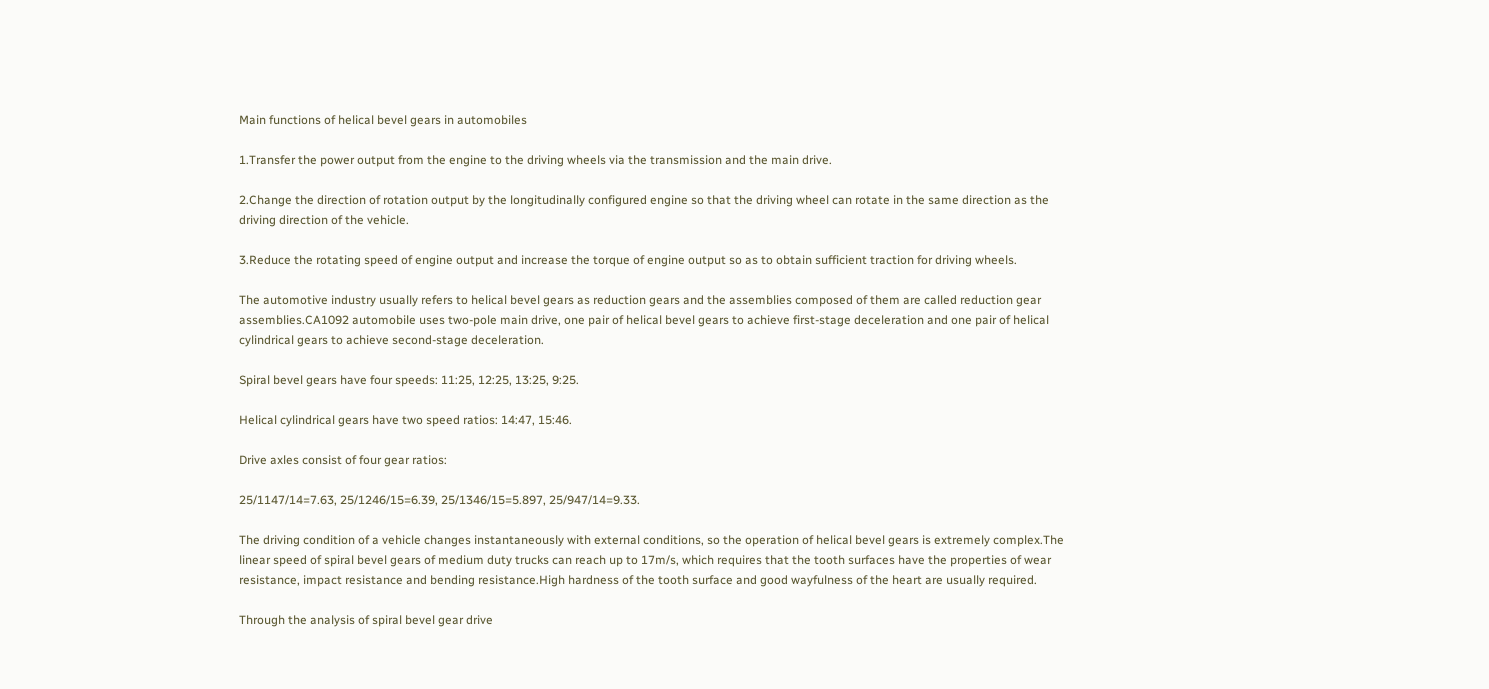Main functions of helical bevel gears in automobiles

1.Transfer the power output from the engine to the driving wheels via the transmission and the main drive.

2.Change the direction of rotation output by the longitudinally configured engine so that the driving wheel can rotate in the same direction as the driving direction of the vehicle.

3.Reduce the rotating speed of engine output and increase the torque of engine output so as to obtain sufficient traction for driving wheels.

The automotive industry usually refers to helical bevel gears as reduction gears and the assemblies composed of them are called reduction gear assemblies.CA1092 automobile uses two-pole main drive, one pair of helical bevel gears to achieve first-stage deceleration and one pair of helical cylindrical gears to achieve second-stage deceleration.

Spiral bevel gears have four speeds: 11:25, 12:25, 13:25, 9:25.

Helical cylindrical gears have two speed ratios: 14:47, 15:46.

Drive axles consist of four gear ratios:

25/1147/14=7.63, 25/1246/15=6.39, 25/1346/15=5.897, 25/947/14=9.33.

The driving condition of a vehicle changes instantaneously with external conditions, so the operation of helical bevel gears is extremely complex.The linear speed of spiral bevel gears of medium duty trucks can reach up to 17m/s, which requires that the tooth surfaces have the properties of wear resistance, impact resistance and bending resistance.High hardness of the tooth surface and good wayfulness of the heart are usually required.

Through the analysis of spiral bevel gear drive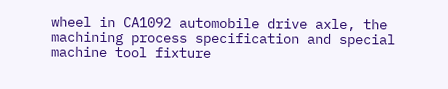wheel in CA1092 automobile drive axle, the machining process specification and special machine tool fixture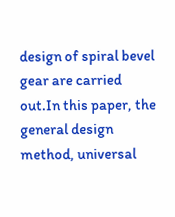design of spiral bevel gear are carried out.In this paper, the general design method, universal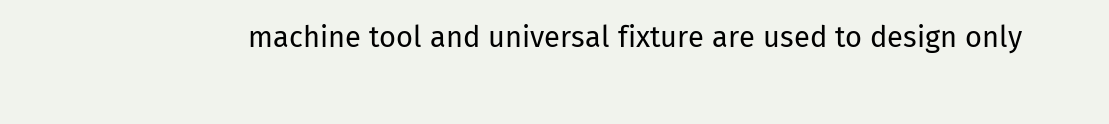machine tool and universal fixture are used to design only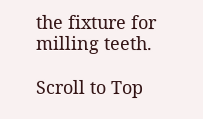the fixture for milling teeth.

Scroll to Top